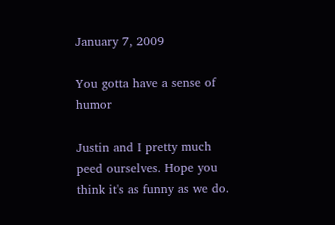January 7, 2009

You gotta have a sense of humor

Justin and I pretty much peed ourselves. Hope you think it's as funny as we do.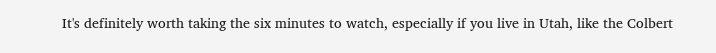It's definitely worth taking the six minutes to watch, especially if you live in Utah, like the Colbert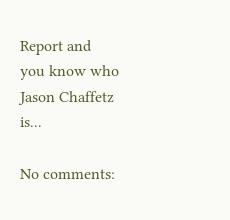Report and you know who Jason Chaffetz is...

No comments: